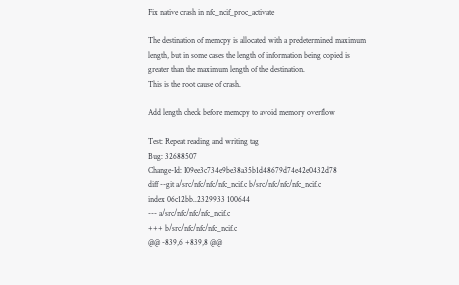Fix native crash in nfc_ncif_proc_activate

The destination of memcpy is allocated with a predetermined maximum
length, but in some cases the length of information being copied is
greater than the maximum length of the destination.
This is the root cause of crash.

Add length check before memcpy to avoid memory overflow

Test: Repeat reading and writing tag
Bug: 32688507
Change-Id: I09ee3c734e9be38a35b1d48679d74e42e0432d78
diff --git a/src/nfc/nfc/nfc_ncif.c b/src/nfc/nfc/nfc_ncif.c
index 06c12bb..2329933 100644
--- a/src/nfc/nfc/nfc_ncif.c
+++ b/src/nfc/nfc/nfc_ncif.c
@@ -839,6 +839,8 @@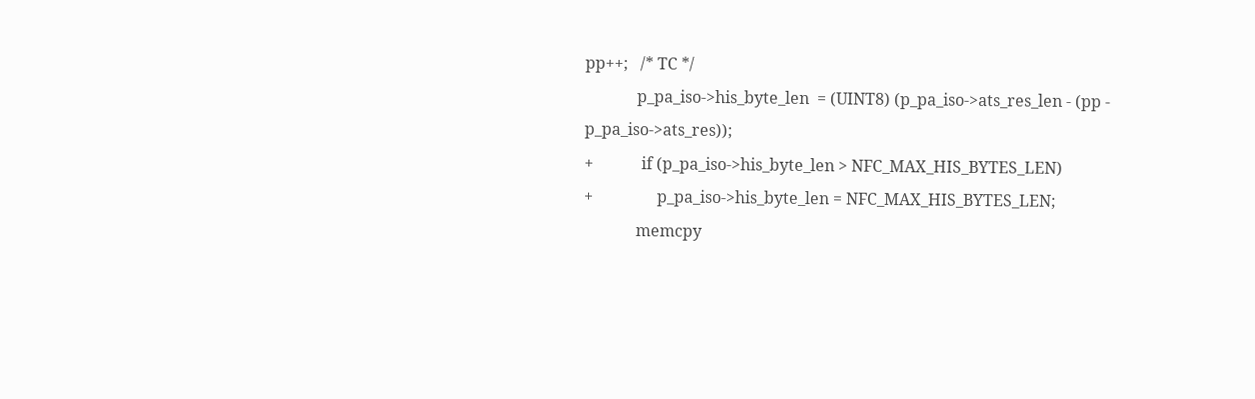pp++;   /* TC */
             p_pa_iso->his_byte_len  = (UINT8) (p_pa_iso->ats_res_len - (pp - p_pa_iso->ats_res));
+            if (p_pa_iso->his_byte_len > NFC_MAX_HIS_BYTES_LEN)
+                p_pa_iso->his_byte_len = NFC_MAX_HIS_BYTES_LEN;
             memcpy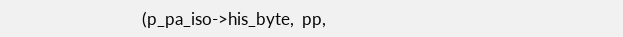(p_pa_iso->his_byte,  pp,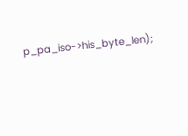p_pa_iso->his_byte_len);